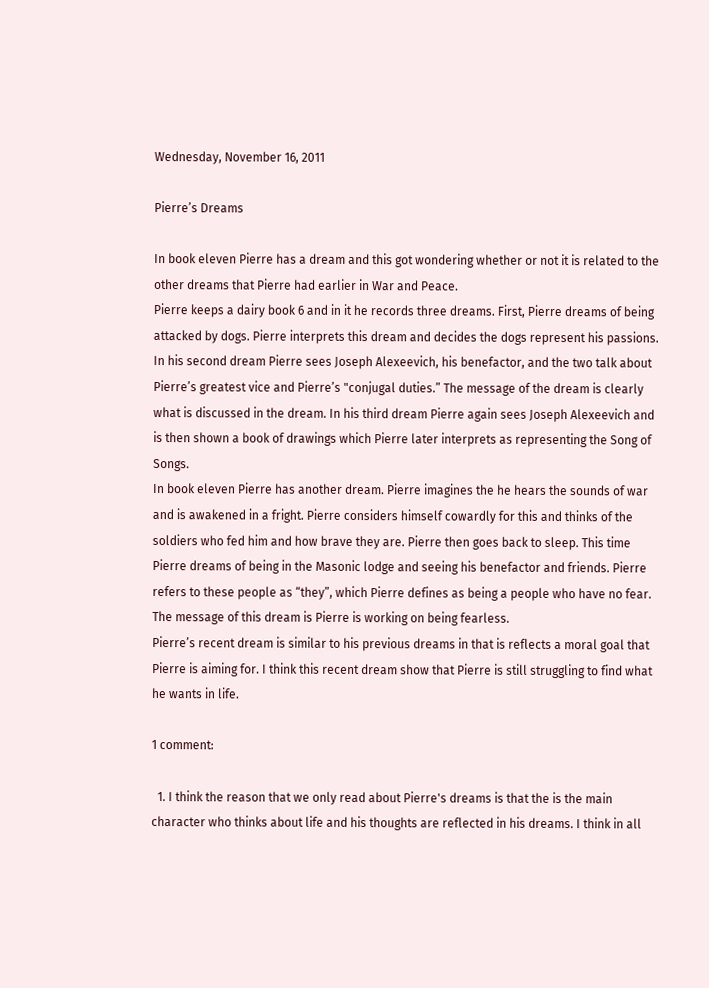Wednesday, November 16, 2011

Pierre’s Dreams

In book eleven Pierre has a dream and this got wondering whether or not it is related to the other dreams that Pierre had earlier in War and Peace.
Pierre keeps a dairy book 6 and in it he records three dreams. First, Pierre dreams of being attacked by dogs. Pierre interprets this dream and decides the dogs represent his passions. In his second dream Pierre sees Joseph Alexeevich, his benefactor, and the two talk about Pierre’s greatest vice and Pierre’s "conjugal duties.” The message of the dream is clearly what is discussed in the dream. In his third dream Pierre again sees Joseph Alexeevich and is then shown a book of drawings which Pierre later interprets as representing the Song of Songs.
In book eleven Pierre has another dream. Pierre imagines the he hears the sounds of war and is awakened in a fright. Pierre considers himself cowardly for this and thinks of the soldiers who fed him and how brave they are. Pierre then goes back to sleep. This time Pierre dreams of being in the Masonic lodge and seeing his benefactor and friends. Pierre refers to these people as “they”, which Pierre defines as being a people who have no fear. The message of this dream is Pierre is working on being fearless.
Pierre’s recent dream is similar to his previous dreams in that is reflects a moral goal that Pierre is aiming for. I think this recent dream show that Pierre is still struggling to find what he wants in life.

1 comment:

  1. I think the reason that we only read about Pierre's dreams is that the is the main character who thinks about life and his thoughts are reflected in his dreams. I think in all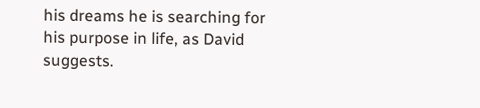his dreams he is searching for his purpose in life, as David suggests.